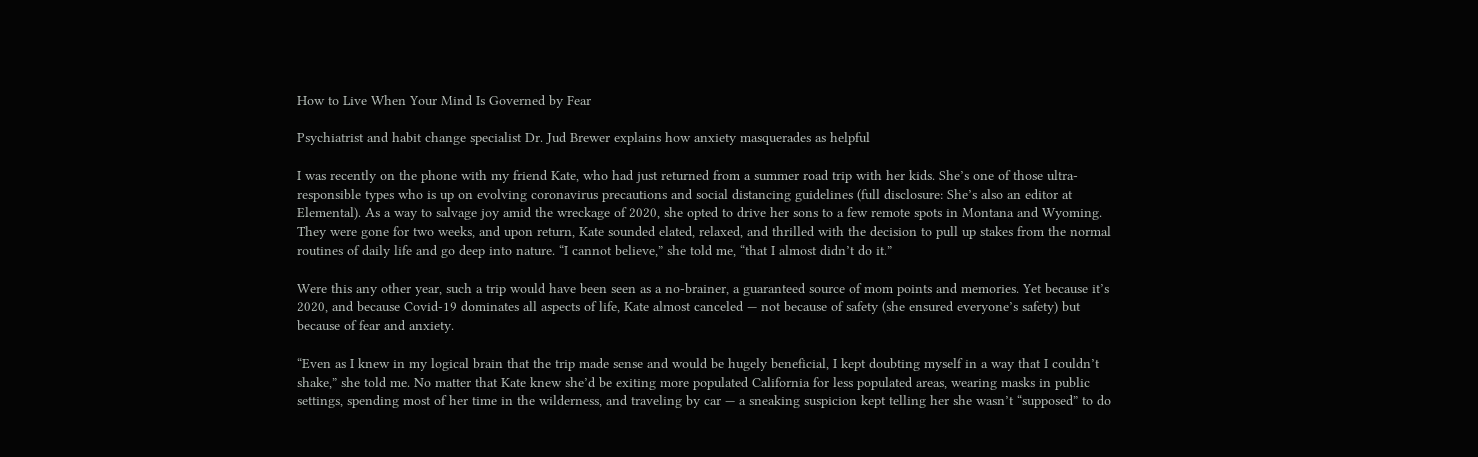How to Live When Your Mind Is Governed by Fear

Psychiatrist and habit change specialist Dr. Jud Brewer explains how anxiety masquerades as helpful

I was recently on the phone with my friend Kate, who had just returned from a summer road trip with her kids. She’s one of those ultra-responsible types who is up on evolving coronavirus precautions and social distancing guidelines (full disclosure: She’s also an editor at Elemental). As a way to salvage joy amid the wreckage of 2020, she opted to drive her sons to a few remote spots in Montana and Wyoming. They were gone for two weeks, and upon return, Kate sounded elated, relaxed, and thrilled with the decision to pull up stakes from the normal routines of daily life and go deep into nature. “I cannot believe,” she told me, “that I almost didn’t do it.”

Were this any other year, such a trip would have been seen as a no-brainer, a guaranteed source of mom points and memories. Yet because it’s 2020, and because Covid-19 dominates all aspects of life, Kate almost canceled — not because of safety (she ensured everyone’s safety) but because of fear and anxiety.

“Even as I knew in my logical brain that the trip made sense and would be hugely beneficial, I kept doubting myself in a way that I couldn’t shake,” she told me. No matter that Kate knew she’d be exiting more populated California for less populated areas, wearing masks in public settings, spending most of her time in the wilderness, and traveling by car — a sneaking suspicion kept telling her she wasn’t “supposed” to do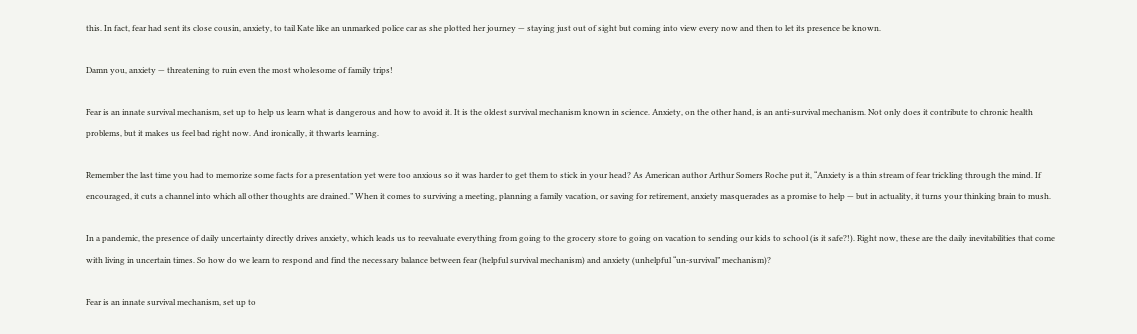this. In fact, fear had sent its close cousin, anxiety, to tail Kate like an unmarked police car as she plotted her journey — staying just out of sight but coming into view every now and then to let its presence be known.

Damn you, anxiety — threatening to ruin even the most wholesome of family trips!

Fear is an innate survival mechanism, set up to help us learn what is dangerous and how to avoid it. It is the oldest survival mechanism known in science. Anxiety, on the other hand, is an anti-survival mechanism. Not only does it contribute to chronic health problems, but it makes us feel bad right now. And ironically, it thwarts learning.

Remember the last time you had to memorize some facts for a presentation yet were too anxious so it was harder to get them to stick in your head? As American author Arthur Somers Roche put it, “Anxiety is a thin stream of fear trickling through the mind. If encouraged, it cuts a channel into which all other thoughts are drained.” When it comes to surviving a meeting, planning a family vacation, or saving for retirement, anxiety masquerades as a promise to help — but in actuality, it turns your thinking brain to mush.

In a pandemic, the presence of daily uncertainty directly drives anxiety, which leads us to reevaluate everything from going to the grocery store to going on vacation to sending our kids to school (is it safe?!). Right now, these are the daily inevitabilities that come with living in uncertain times. So how do we learn to respond and find the necessary balance between fear (helpful survival mechanism) and anxiety (unhelpful “un-survival” mechanism)?

Fear is an innate survival mechanism, set up to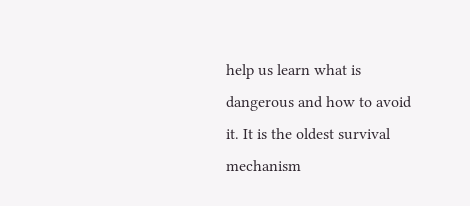help us learn what is dangerous and how to avoid it. It is the oldest survival mechanism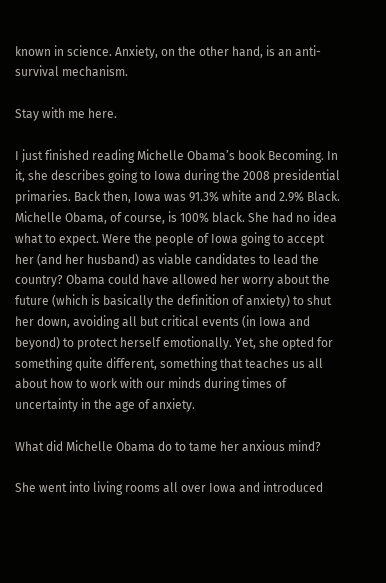known in science. Anxiety, on the other hand, is an anti-survival mechanism.

Stay with me here.

I just finished reading Michelle Obama’s book Becoming. In it, she describes going to Iowa during the 2008 presidential primaries. Back then, Iowa was 91.3% white and 2.9% Black. Michelle Obama, of course, is 100% black. She had no idea what to expect. Were the people of Iowa going to accept her (and her husband) as viable candidates to lead the country? Obama could have allowed her worry about the future (which is basically the definition of anxiety) to shut her down, avoiding all but critical events (in Iowa and beyond) to protect herself emotionally. Yet, she opted for something quite different, something that teaches us all about how to work with our minds during times of uncertainty in the age of anxiety.

What did Michelle Obama do to tame her anxious mind?

She went into living rooms all over Iowa and introduced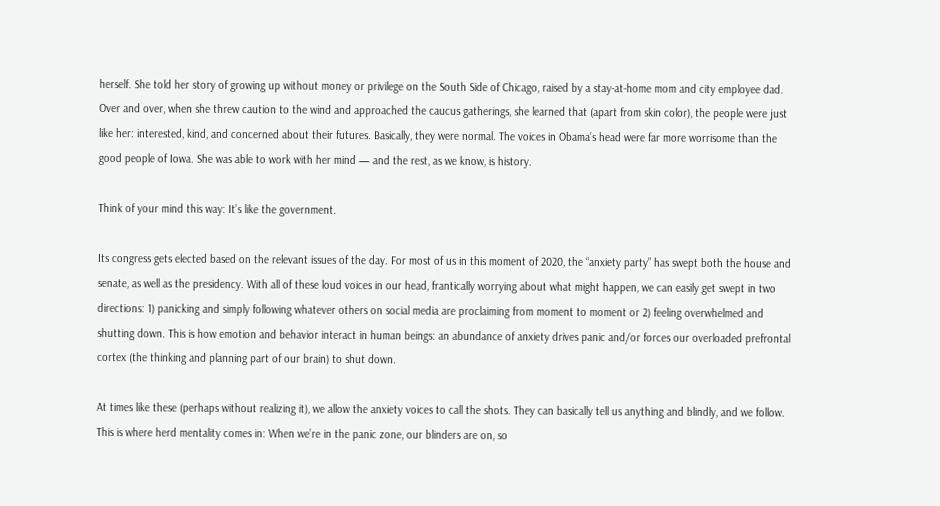herself. She told her story of growing up without money or privilege on the South Side of Chicago, raised by a stay-at-home mom and city employee dad. Over and over, when she threw caution to the wind and approached the caucus gatherings, she learned that (apart from skin color), the people were just like her: interested, kind, and concerned about their futures. Basically, they were normal. The voices in Obama’s head were far more worrisome than the good people of Iowa. She was able to work with her mind — and the rest, as we know, is history.

Think of your mind this way: It’s like the government.

Its congress gets elected based on the relevant issues of the day. For most of us in this moment of 2020, the “anxiety party” has swept both the house and senate, as well as the presidency. With all of these loud voices in our head, frantically worrying about what might happen, we can easily get swept in two directions: 1) panicking and simply following whatever others on social media are proclaiming from moment to moment or 2) feeling overwhelmed and shutting down. This is how emotion and behavior interact in human beings: an abundance of anxiety drives panic and/or forces our overloaded prefrontal cortex (the thinking and planning part of our brain) to shut down.

At times like these (perhaps without realizing it), we allow the anxiety voices to call the shots. They can basically tell us anything and blindly, and we follow. This is where herd mentality comes in: When we’re in the panic zone, our blinders are on, so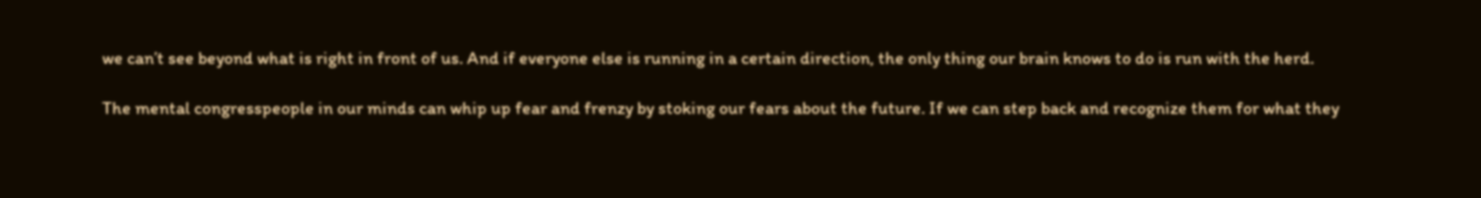we can’t see beyond what is right in front of us. And if everyone else is running in a certain direction, the only thing our brain knows to do is run with the herd.

The mental congresspeople in our minds can whip up fear and frenzy by stoking our fears about the future. If we can step back and recognize them for what they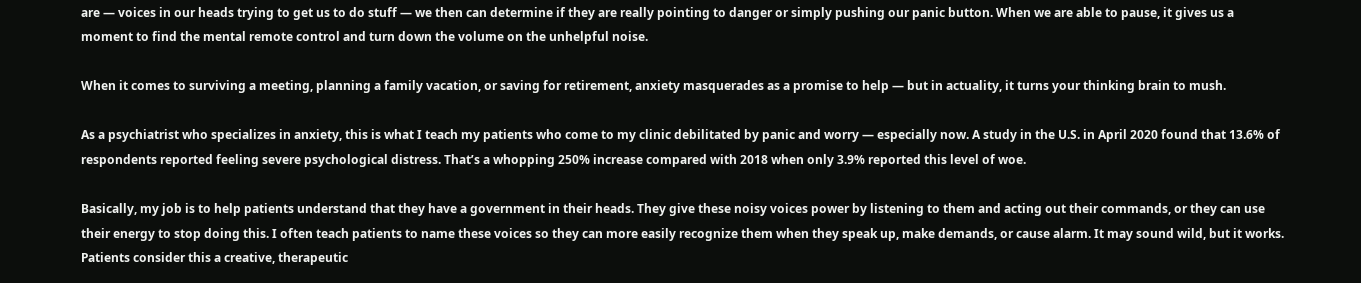are — voices in our heads trying to get us to do stuff — we then can determine if they are really pointing to danger or simply pushing our panic button. When we are able to pause, it gives us a moment to find the mental remote control and turn down the volume on the unhelpful noise.

When it comes to surviving a meeting, planning a family vacation, or saving for retirement, anxiety masquerades as a promise to help — but in actuality, it turns your thinking brain to mush.

As a psychiatrist who specializes in anxiety, this is what I teach my patients who come to my clinic debilitated by panic and worry — especially now. A study in the U.S. in April 2020 found that 13.6% of respondents reported feeling severe psychological distress. That’s a whopping 250% increase compared with 2018 when only 3.9% reported this level of woe.

Basically, my job is to help patients understand that they have a government in their heads. They give these noisy voices power by listening to them and acting out their commands, or they can use their energy to stop doing this. I often teach patients to name these voices so they can more easily recognize them when they speak up, make demands, or cause alarm. It may sound wild, but it works. Patients consider this a creative, therapeutic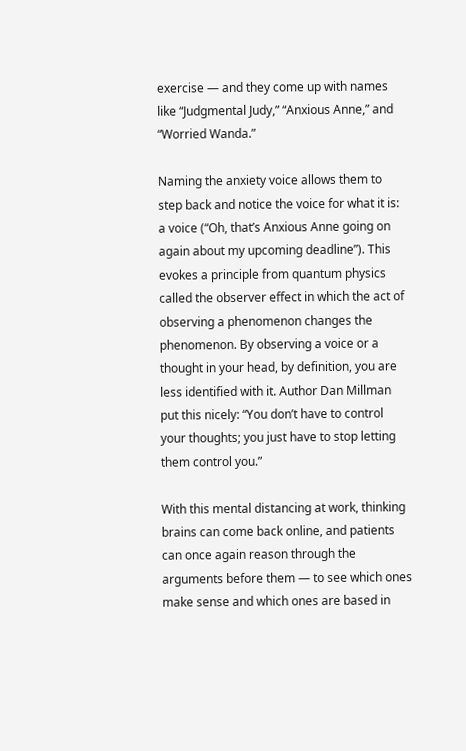exercise — and they come up with names like “Judgmental Judy,” “Anxious Anne,” and “Worried Wanda.”

Naming the anxiety voice allows them to step back and notice the voice for what it is: a voice (“Oh, that’s Anxious Anne going on again about my upcoming deadline”). This evokes a principle from quantum physics called the observer effect in which the act of observing a phenomenon changes the phenomenon. By observing a voice or a thought in your head, by definition, you are less identified with it. Author Dan Millman put this nicely: “You don’t have to control your thoughts; you just have to stop letting them control you.”

With this mental distancing at work, thinking brains can come back online, and patients can once again reason through the arguments before them — to see which ones make sense and which ones are based in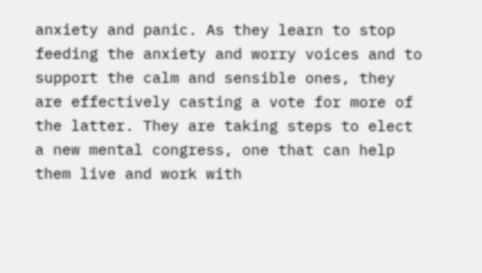anxiety and panic. As they learn to stop feeding the anxiety and worry voices and to support the calm and sensible ones, they are effectively casting a vote for more of the latter. They are taking steps to elect a new mental congress, one that can help them live and work with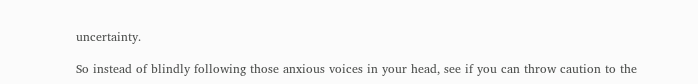uncertainty.

So instead of blindly following those anxious voices in your head, see if you can throw caution to the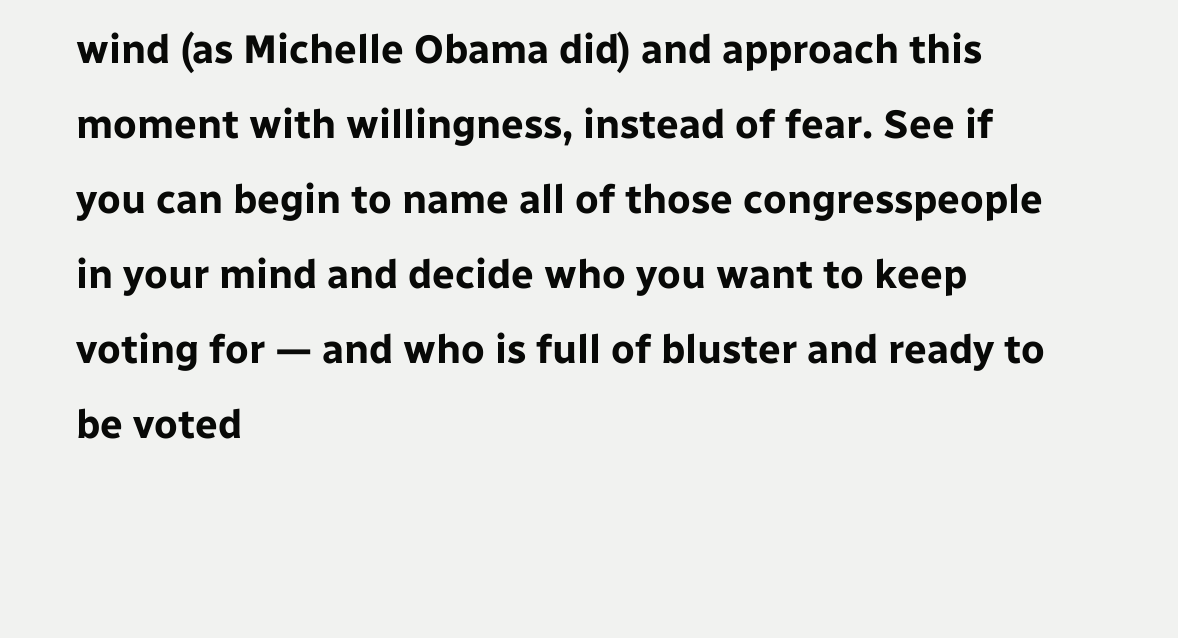wind (as Michelle Obama did) and approach this moment with willingness, instead of fear. See if you can begin to name all of those congresspeople in your mind and decide who you want to keep voting for — and who is full of bluster and ready to be voted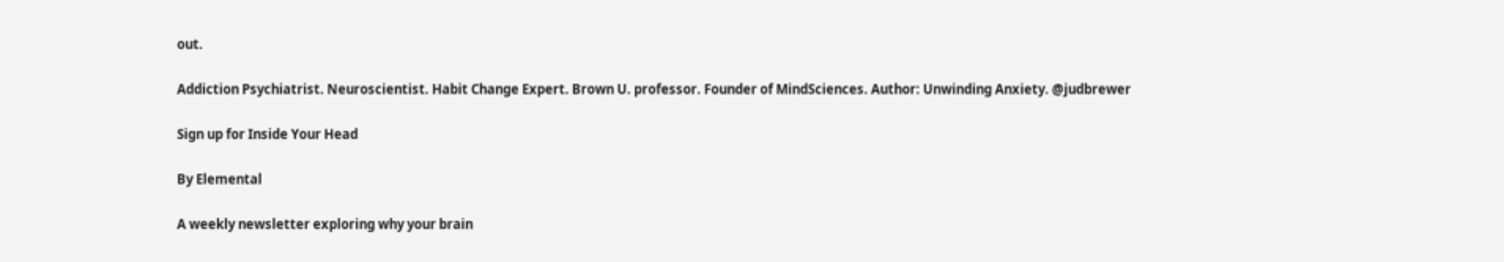out.

Addiction Psychiatrist. Neuroscientist. Habit Change Expert. Brown U. professor. Founder of MindSciences. Author: Unwinding Anxiety. @judbrewer

Sign up for Inside Your Head

By Elemental

A weekly newsletter exploring why your brain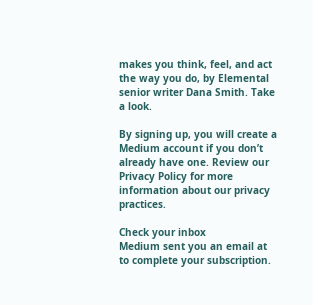makes you think, feel, and act the way you do, by Elemental senior writer Dana Smith. Take a look.

By signing up, you will create a Medium account if you don’t already have one. Review our Privacy Policy for more information about our privacy practices.

Check your inbox
Medium sent you an email at to complete your subscription.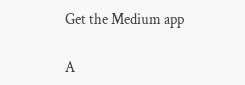Get the Medium app

A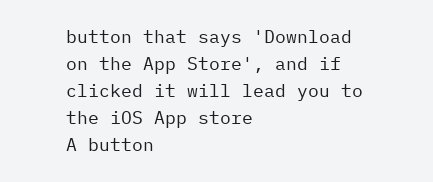button that says 'Download on the App Store', and if clicked it will lead you to the iOS App store
A button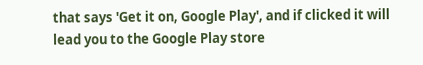that says 'Get it on, Google Play', and if clicked it will lead you to the Google Play store